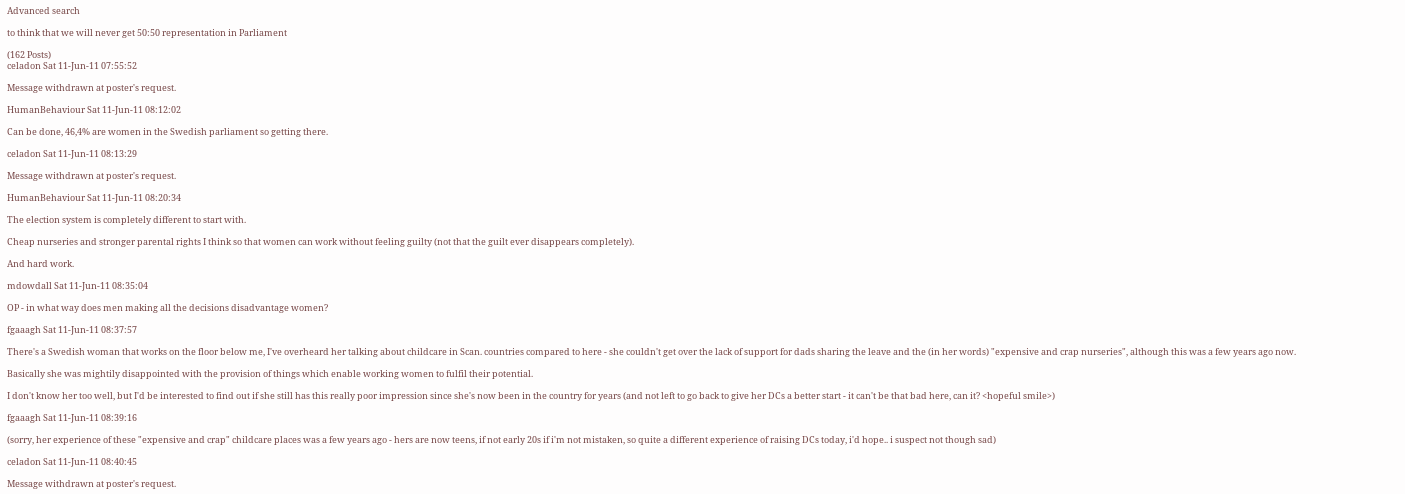Advanced search

to think that we will never get 50:50 representation in Parliament

(162 Posts)
celadon Sat 11-Jun-11 07:55:52

Message withdrawn at poster's request.

HumanBehaviour Sat 11-Jun-11 08:12:02

Can be done, 46,4% are women in the Swedish parliament so getting there.

celadon Sat 11-Jun-11 08:13:29

Message withdrawn at poster's request.

HumanBehaviour Sat 11-Jun-11 08:20:34

The election system is completely different to start with.

Cheap nurseries and stronger parental rights I think so that women can work without feeling guilty (not that the guilt ever disappears completely).

And hard work.

mdowdall Sat 11-Jun-11 08:35:04

OP - in what way does men making all the decisions disadvantage women?

fgaaagh Sat 11-Jun-11 08:37:57

There's a Swedish woman that works on the floor below me, I've overheard her talking about childcare in Scan. countries compared to here - she couldn't get over the lack of support for dads sharing the leave and the (in her words) "expensive and crap nurseries", although this was a few years ago now.

Basically she was mightily disappointed with the provision of things which enable working women to fulfil their potential.

I don't know her too well, but I'd be interested to find out if she still has this really poor impression since she's now been in the country for years (and not left to go back to give her DCs a better start - it can't be that bad here, can it? <hopeful smile>)

fgaaagh Sat 11-Jun-11 08:39:16

(sorry, her experience of these "expensive and crap" childcare places was a few years ago - hers are now teens, if not early 20s if i'm not mistaken, so quite a different experience of raising DCs today, i'd hope.. i suspect not though sad)

celadon Sat 11-Jun-11 08:40:45

Message withdrawn at poster's request.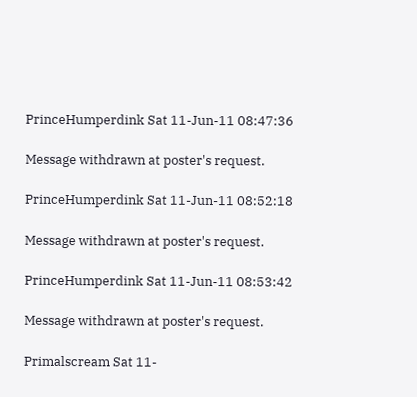PrinceHumperdink Sat 11-Jun-11 08:47:36

Message withdrawn at poster's request.

PrinceHumperdink Sat 11-Jun-11 08:52:18

Message withdrawn at poster's request.

PrinceHumperdink Sat 11-Jun-11 08:53:42

Message withdrawn at poster's request.

Primalscream Sat 11-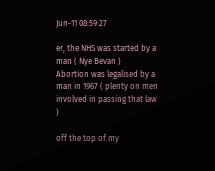Jun-11 08:59:27

er, the NHS was started by a man ( Nye Bevan )
Abortion was legalised by a man in 1967 ( plenty on men involved in passing that law )

off the top of my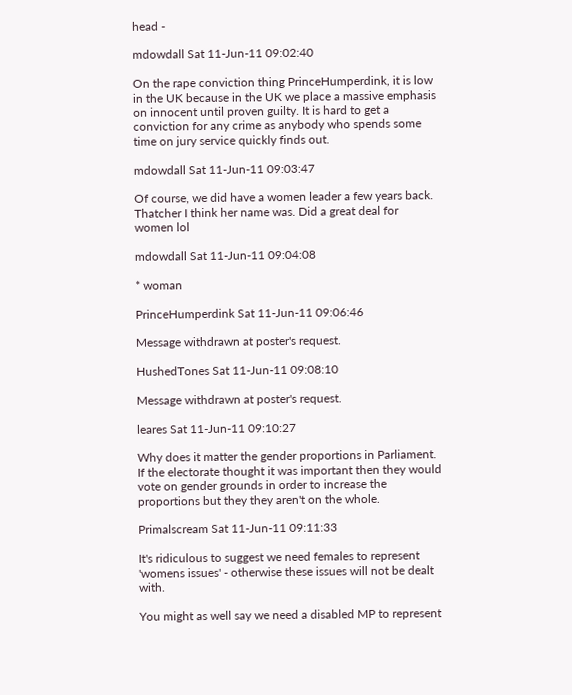head -

mdowdall Sat 11-Jun-11 09:02:40

On the rape conviction thing PrinceHumperdink, it is low in the UK because in the UK we place a massive emphasis on innocent until proven guilty. It is hard to get a conviction for any crime as anybody who spends some time on jury service quickly finds out.

mdowdall Sat 11-Jun-11 09:03:47

Of course, we did have a women leader a few years back. Thatcher I think her name was. Did a great deal for women lol

mdowdall Sat 11-Jun-11 09:04:08

* woman

PrinceHumperdink Sat 11-Jun-11 09:06:46

Message withdrawn at poster's request.

HushedTones Sat 11-Jun-11 09:08:10

Message withdrawn at poster's request.

leares Sat 11-Jun-11 09:10:27

Why does it matter the gender proportions in Parliament. If the electorate thought it was important then they would vote on gender grounds in order to increase the proportions but they they aren't on the whole.

Primalscream Sat 11-Jun-11 09:11:33

It's ridiculous to suggest we need females to represent 'womens issues' - otherwise these issues will not be dealt with.

You might as well say we need a disabled MP to represent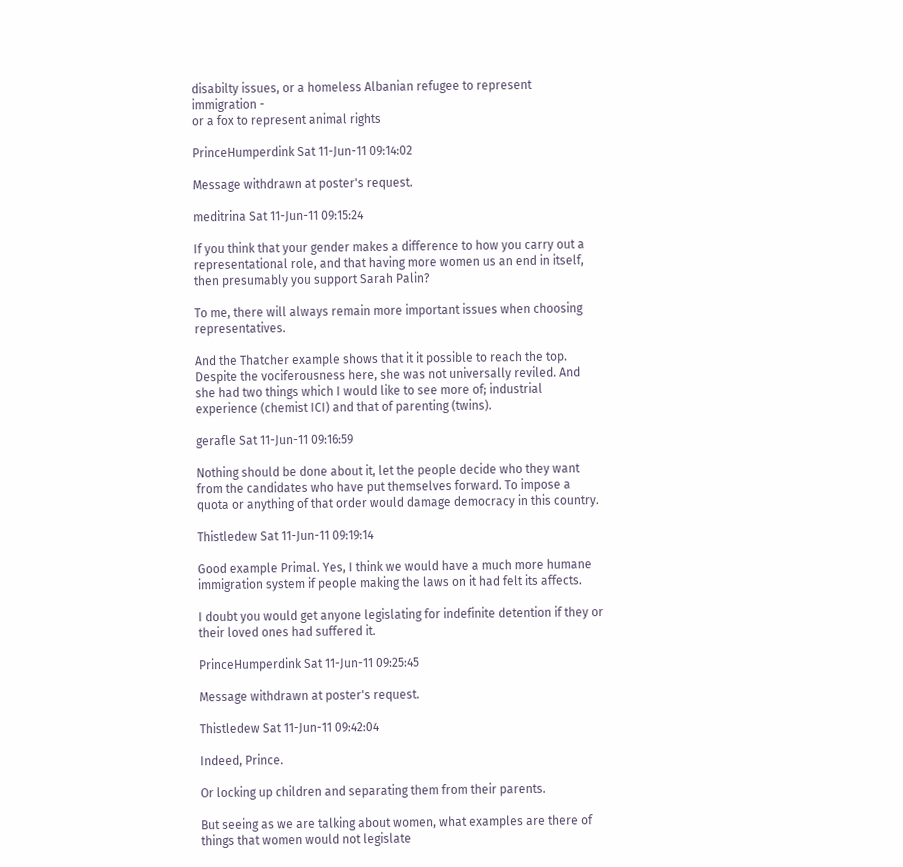disabilty issues, or a homeless Albanian refugee to represent immigration -
or a fox to represent animal rights

PrinceHumperdink Sat 11-Jun-11 09:14:02

Message withdrawn at poster's request.

meditrina Sat 11-Jun-11 09:15:24

If you think that your gender makes a difference to how you carry out a representational role, and that having more women us an end in itself, then presumably you support Sarah Palin?

To me, there will always remain more important issues when choosing representatives.

And the Thatcher example shows that it it possible to reach the top. Despite the vociferousness here, she was not universally reviled. And she had two things which I would like to see more of; industrial experience (chemist ICI) and that of parenting (twins).

gerafle Sat 11-Jun-11 09:16:59

Nothing should be done about it, let the people decide who they want from the candidates who have put themselves forward. To impose a quota or anything of that order would damage democracy in this country.

Thistledew Sat 11-Jun-11 09:19:14

Good example Primal. Yes, I think we would have a much more humane immigration system if people making the laws on it had felt its affects.

I doubt you would get anyone legislating for indefinite detention if they or their loved ones had suffered it.

PrinceHumperdink Sat 11-Jun-11 09:25:45

Message withdrawn at poster's request.

Thistledew Sat 11-Jun-11 09:42:04

Indeed, Prince.

Or locking up children and separating them from their parents.

But seeing as we are talking about women, what examples are there of things that women would not legislate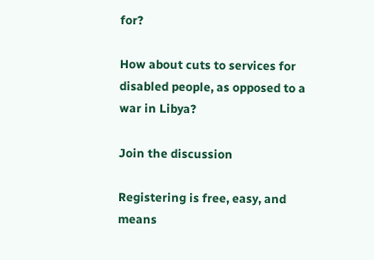for?

How about cuts to services for disabled people, as opposed to a war in Libya?

Join the discussion

Registering is free, easy, and means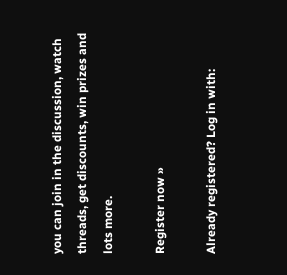you can join in the discussion, watch threads, get discounts, win prizes and lots more.

Register now »

Already registered? Log in with: